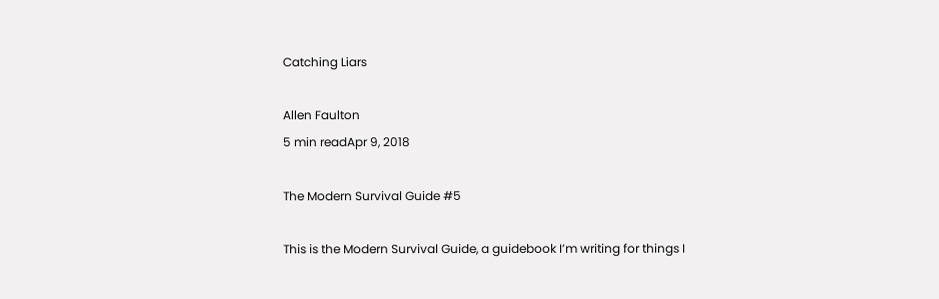Catching Liars

Allen Faulton
5 min readApr 9, 2018

The Modern Survival Guide #5

This is the Modern Survival Guide, a guidebook I’m writing for things I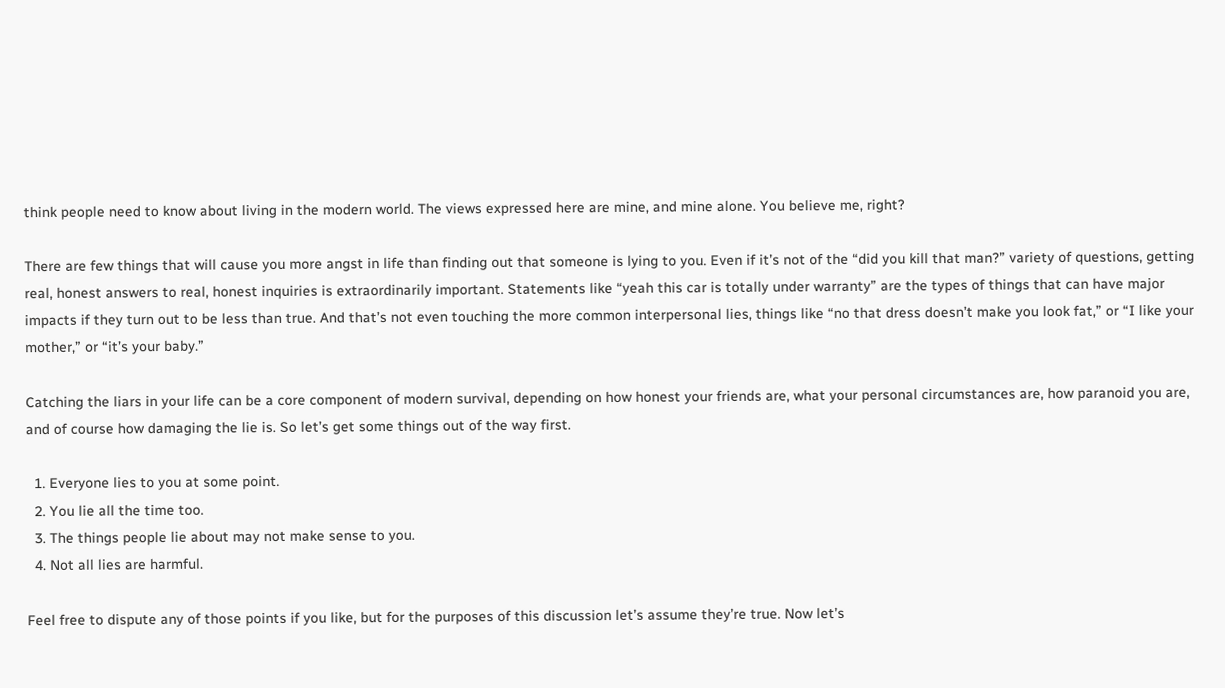think people need to know about living in the modern world. The views expressed here are mine, and mine alone. You believe me, right?

There are few things that will cause you more angst in life than finding out that someone is lying to you. Even if it’s not of the “did you kill that man?” variety of questions, getting real, honest answers to real, honest inquiries is extraordinarily important. Statements like “yeah this car is totally under warranty” are the types of things that can have major impacts if they turn out to be less than true. And that’s not even touching the more common interpersonal lies, things like “no that dress doesn’t make you look fat,” or “I like your mother,” or “it’s your baby.”

Catching the liars in your life can be a core component of modern survival, depending on how honest your friends are, what your personal circumstances are, how paranoid you are, and of course how damaging the lie is. So let’s get some things out of the way first.

  1. Everyone lies to you at some point.
  2. You lie all the time too.
  3. The things people lie about may not make sense to you.
  4. Not all lies are harmful.

Feel free to dispute any of those points if you like, but for the purposes of this discussion let’s assume they’re true. Now let’s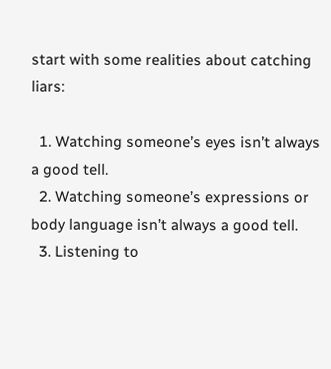start with some realities about catching liars:

  1. Watching someone’s eyes isn’t always a good tell.
  2. Watching someone’s expressions or body language isn’t always a good tell.
  3. Listening to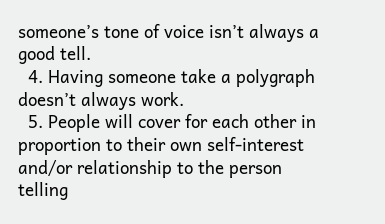someone’s tone of voice isn’t always a good tell.
  4. Having someone take a polygraph doesn’t always work.
  5. People will cover for each other in proportion to their own self-interest and/or relationship to the person telling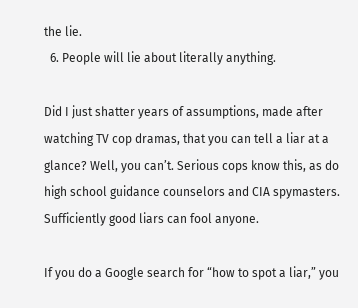the lie.
  6. People will lie about literally anything.

Did I just shatter years of assumptions, made after watching TV cop dramas, that you can tell a liar at a glance? Well, you can’t. Serious cops know this, as do high school guidance counselors and CIA spymasters. Sufficiently good liars can fool anyone.

If you do a Google search for “how to spot a liar,” you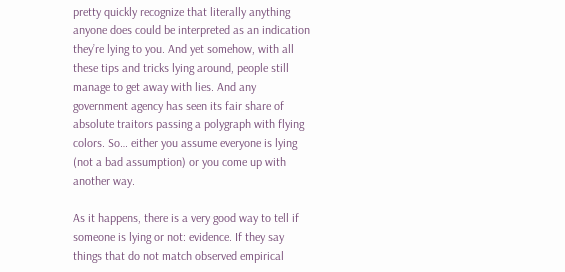pretty quickly recognize that literally anything anyone does could be interpreted as an indication they’re lying to you. And yet somehow, with all these tips and tricks lying around, people still manage to get away with lies. And any government agency has seen its fair share of absolute traitors passing a polygraph with flying colors. So… either you assume everyone is lying (not a bad assumption) or you come up with another way.

As it happens, there is a very good way to tell if someone is lying or not: evidence. If they say things that do not match observed empirical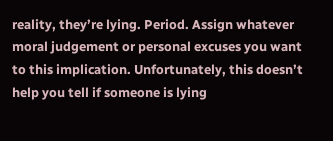reality, they’re lying. Period. Assign whatever moral judgement or personal excuses you want to this implication. Unfortunately, this doesn’t help you tell if someone is lying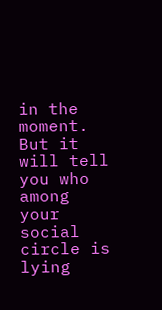in the moment. But it will tell you who among your social circle is lying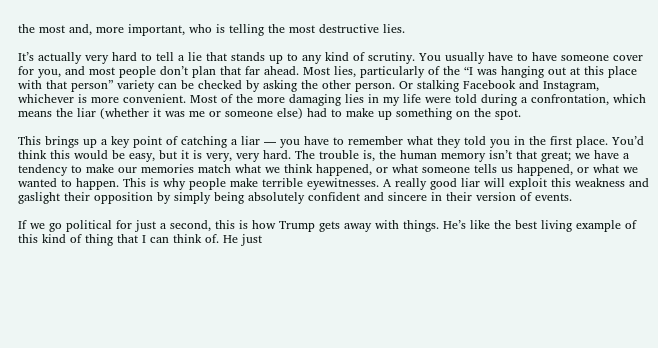the most and, more important, who is telling the most destructive lies.

It’s actually very hard to tell a lie that stands up to any kind of scrutiny. You usually have to have someone cover for you, and most people don’t plan that far ahead. Most lies, particularly of the “I was hanging out at this place with that person” variety can be checked by asking the other person. Or stalking Facebook and Instagram, whichever is more convenient. Most of the more damaging lies in my life were told during a confrontation, which means the liar (whether it was me or someone else) had to make up something on the spot.

This brings up a key point of catching a liar — you have to remember what they told you in the first place. You’d think this would be easy, but it is very, very hard. The trouble is, the human memory isn’t that great; we have a tendency to make our memories match what we think happened, or what someone tells us happened, or what we wanted to happen. This is why people make terrible eyewitnesses. A really good liar will exploit this weakness and gaslight their opposition by simply being absolutely confident and sincere in their version of events.

If we go political for just a second, this is how Trump gets away with things. He’s like the best living example of this kind of thing that I can think of. He just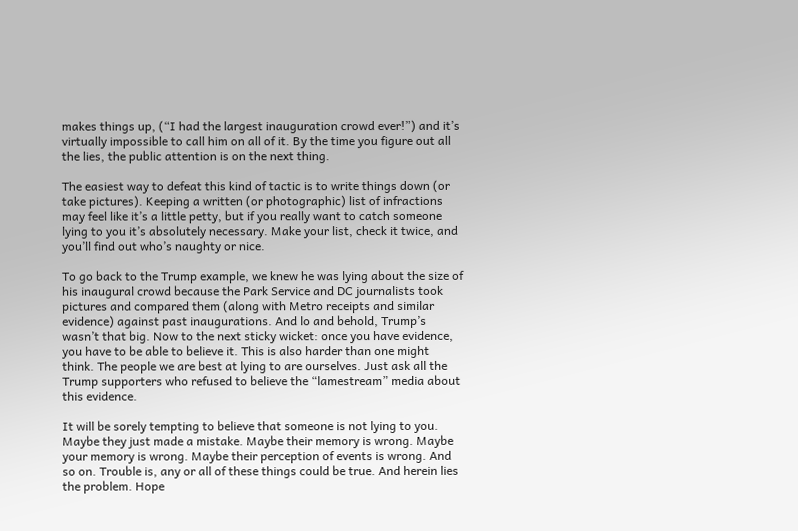makes things up, (“I had the largest inauguration crowd ever!”) and it’s virtually impossible to call him on all of it. By the time you figure out all the lies, the public attention is on the next thing.

The easiest way to defeat this kind of tactic is to write things down (or take pictures). Keeping a written (or photographic) list of infractions may feel like it’s a little petty, but if you really want to catch someone lying to you it’s absolutely necessary. Make your list, check it twice, and you’ll find out who’s naughty or nice.

To go back to the Trump example, we knew he was lying about the size of his inaugural crowd because the Park Service and DC journalists took pictures and compared them (along with Metro receipts and similar evidence) against past inaugurations. And lo and behold, Trump’s wasn’t that big. Now to the next sticky wicket: once you have evidence, you have to be able to believe it. This is also harder than one might think. The people we are best at lying to are ourselves. Just ask all the Trump supporters who refused to believe the “lamestream” media about this evidence.

It will be sorely tempting to believe that someone is not lying to you. Maybe they just made a mistake. Maybe their memory is wrong. Maybe your memory is wrong. Maybe their perception of events is wrong. And so on. Trouble is, any or all of these things could be true. And herein lies the problem. Hope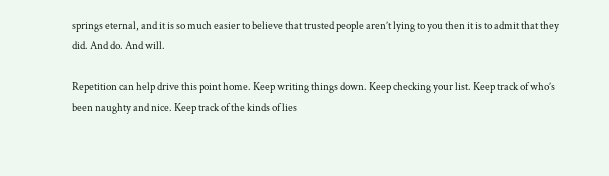springs eternal, and it is so much easier to believe that trusted people aren’t lying to you then it is to admit that they did. And do. And will.

Repetition can help drive this point home. Keep writing things down. Keep checking your list. Keep track of who’s been naughty and nice. Keep track of the kinds of lies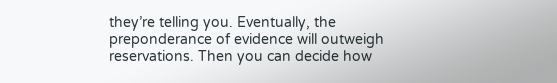they’re telling you. Eventually, the preponderance of evidence will outweigh reservations. Then you can decide how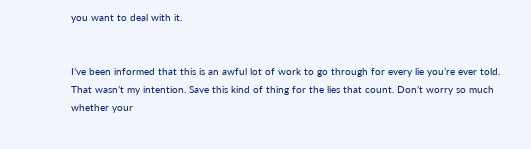you want to deal with it.


I’ve been informed that this is an awful lot of work to go through for every lie you’re ever told. That wasn’t my intention. Save this kind of thing for the lies that count. Don’t worry so much whether your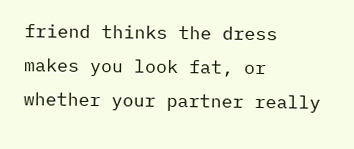friend thinks the dress makes you look fat, or whether your partner really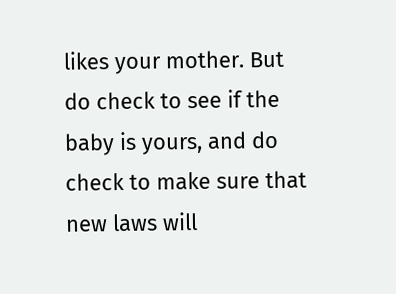likes your mother. But do check to see if the baby is yours, and do check to make sure that new laws will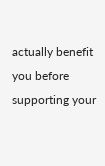actually benefit you before supporting your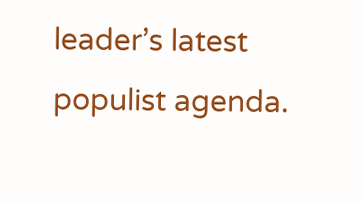leader’s latest populist agenda.